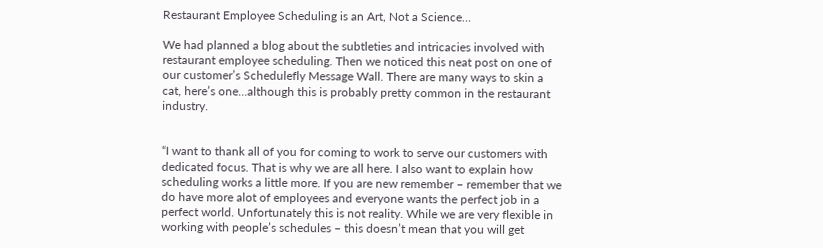Restaurant Employee Scheduling is an Art, Not a Science…

We had planned a blog about the subtleties and intricacies involved with restaurant employee scheduling. Then we noticed this neat post on one of our customer’s Schedulefly Message Wall. There are many ways to skin a cat, here’s one…although this is probably pretty common in the restaurant industry.


“I want to thank all of you for coming to work to serve our customers with dedicated focus. That is why we are all here. I also want to explain how scheduling works a little more. If you are new remember – remember that we do have more alot of employees and everyone wants the perfect job in a perfect world. Unfortunately this is not reality. While we are very flexible in working with people’s schedules – this doesn’t mean that you will get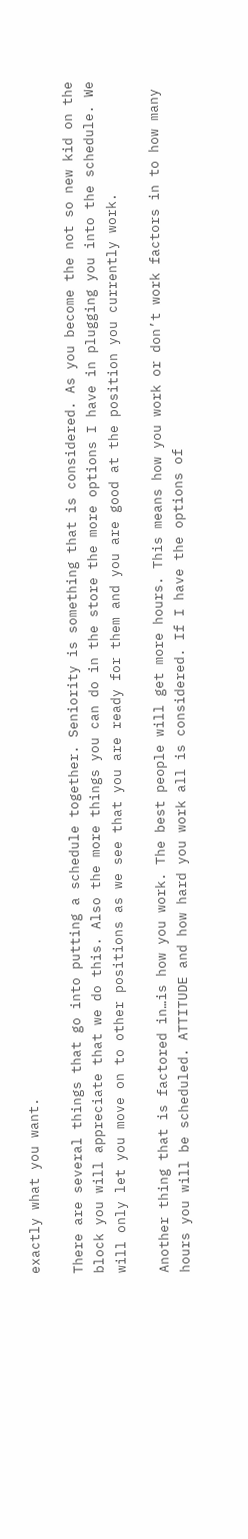exactly what you want.

There are several things that go into putting a schedule together. Seniority is something that is considered. As you become the not so new kid on the block you will appreciate that we do this. Also the more things you can do in the store the more options I have in plugging you into the schedule. We will only let you move on to other positions as we see that you are ready for them and you are good at the position you currently work.

Another thing that is factored in…is how you work. The best people will get more hours. This means how you work or don’t work factors in to how many hours you will be scheduled. ATTITUDE and how hard you work all is considered. If I have the options of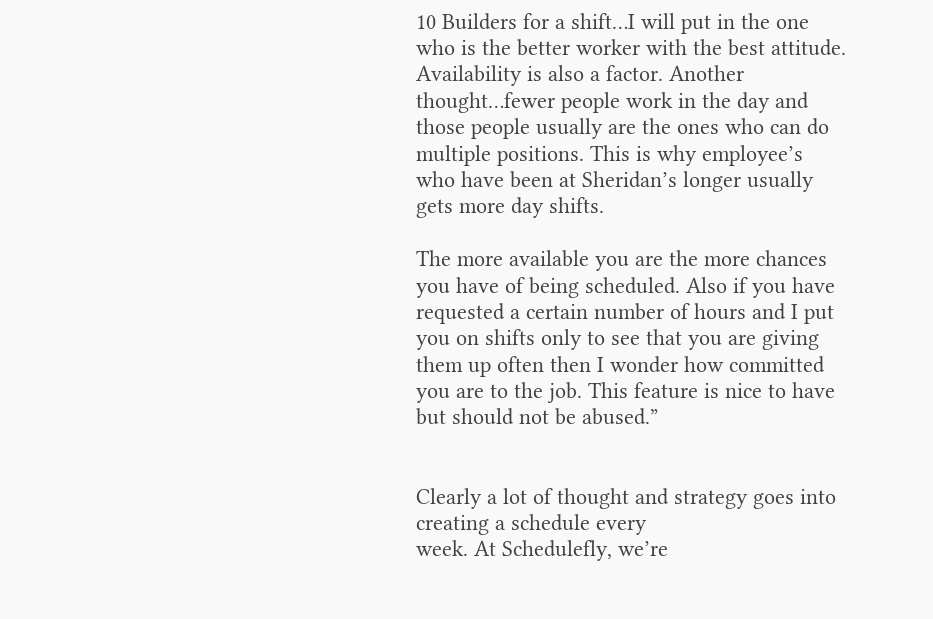10 Builders for a shift…I will put in the one who is the better worker with the best attitude. Availability is also a factor. Another thought…fewer people work in the day and those people usually are the ones who can do multiple positions. This is why employee’s who have been at Sheridan’s longer usually gets more day shifts.

The more available you are the more chances you have of being scheduled. Also if you have requested a certain number of hours and I put you on shifts only to see that you are giving them up often then I wonder how committed you are to the job. This feature is nice to have but should not be abused.”


Clearly a lot of thought and strategy goes into creating a schedule every
week. At Schedulefly, we’re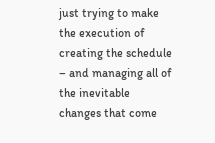just trying to make the execution of creating the schedule – and managing all of the inevitable changes that come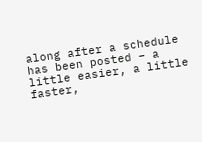along after a schedule has been posted – a little easier, a little faster,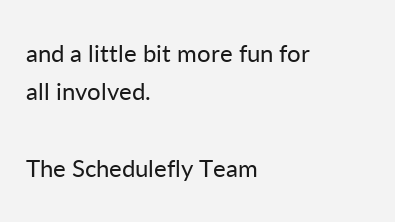and a little bit more fun for all involved.

The Schedulefly Team